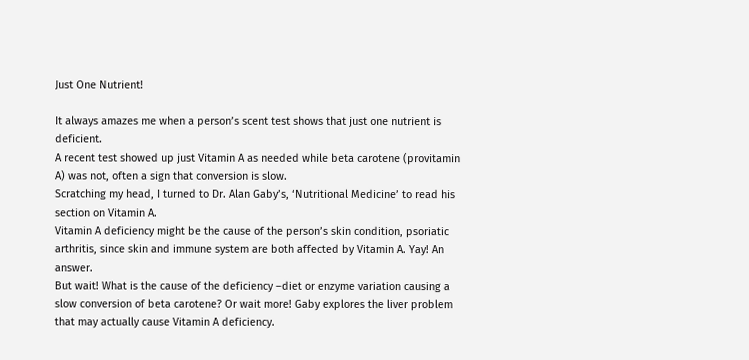Just One Nutrient!

It always amazes me when a person’s scent test shows that just one nutrient is deficient.
A recent test showed up just Vitamin A as needed while beta carotene (provitamin A) was not, often a sign that conversion is slow.
Scratching my head, I turned to Dr. Alan Gaby’s, ‘Nutritional Medicine’ to read his section on Vitamin A.
Vitamin A deficiency might be the cause of the person’s skin condition, psoriatic arthritis, since skin and immune system are both affected by Vitamin A. Yay! An answer.
But wait! What is the cause of the deficiency –diet or enzyme variation causing a slow conversion of beta carotene? Or wait more! Gaby explores the liver problem that may actually cause Vitamin A deficiency.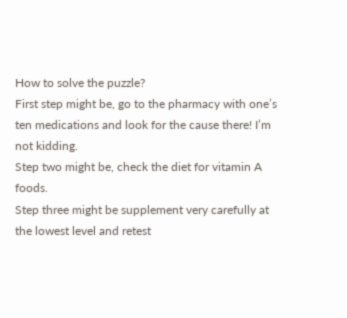How to solve the puzzle?
First step might be, go to the pharmacy with one’s ten medications and look for the cause there! I’m not kidding.
Step two might be, check the diet for vitamin A foods.
Step three might be supplement very carefully at the lowest level and retest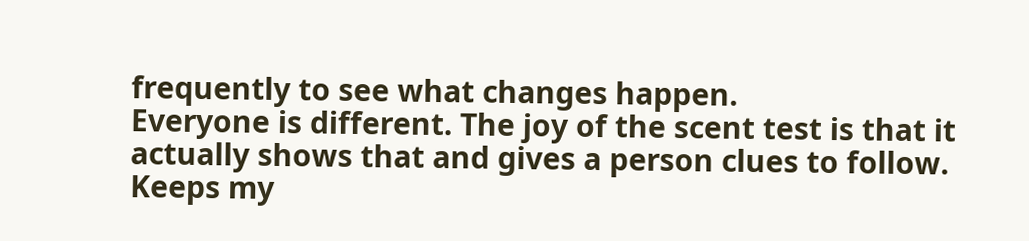frequently to see what changes happen.
Everyone is different. The joy of the scent test is that it actually shows that and gives a person clues to follow.
Keeps my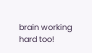brain working hard too!